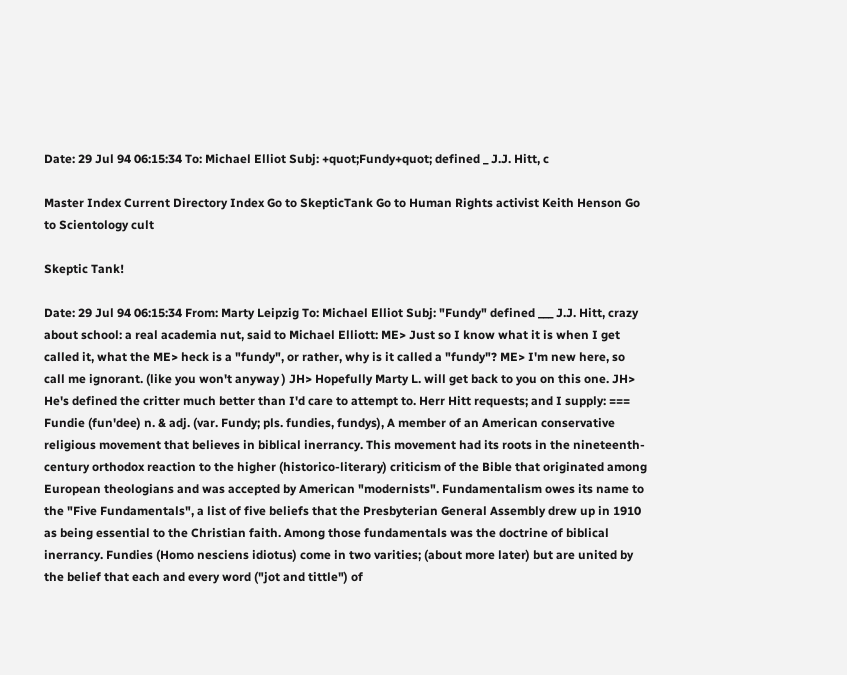Date: 29 Jul 94 06:15:34 To: Michael Elliot Subj: +quot;Fundy+quot; defined _ J.J. Hitt, c

Master Index Current Directory Index Go to SkepticTank Go to Human Rights activist Keith Henson Go to Scientology cult

Skeptic Tank!

Date: 29 Jul 94 06:15:34 From: Marty Leipzig To: Michael Elliot Subj: "Fundy" defined ___ J.J. Hitt, crazy about school: a real academia nut, said to Michael Elliott: ME> Just so I know what it is when I get called it, what the ME> heck is a "fundy", or rather, why is it called a "fundy"? ME> I'm new here, so call me ignorant. (like you won't anyway ) JH> Hopefully Marty L. will get back to you on this one. JH> He's defined the critter much better than I'd care to attempt to. Herr Hitt requests; and I supply: === Fundie (fun'dee) n. & adj. (var. Fundy; pls. fundies, fundys), A member of an American conservative religious movement that believes in biblical inerrancy. This movement had its roots in the nineteenth-century orthodox reaction to the higher (historico-literary) criticism of the Bible that originated among European theologians and was accepted by American "modernists". Fundamentalism owes its name to the "Five Fundamentals", a list of five beliefs that the Presbyterian General Assembly drew up in 1910 as being essential to the Christian faith. Among those fundamentals was the doctrine of biblical inerrancy. Fundies (Homo nesciens idiotus) come in two varities; (about more later) but are united by the belief that each and every word ("jot and tittle") of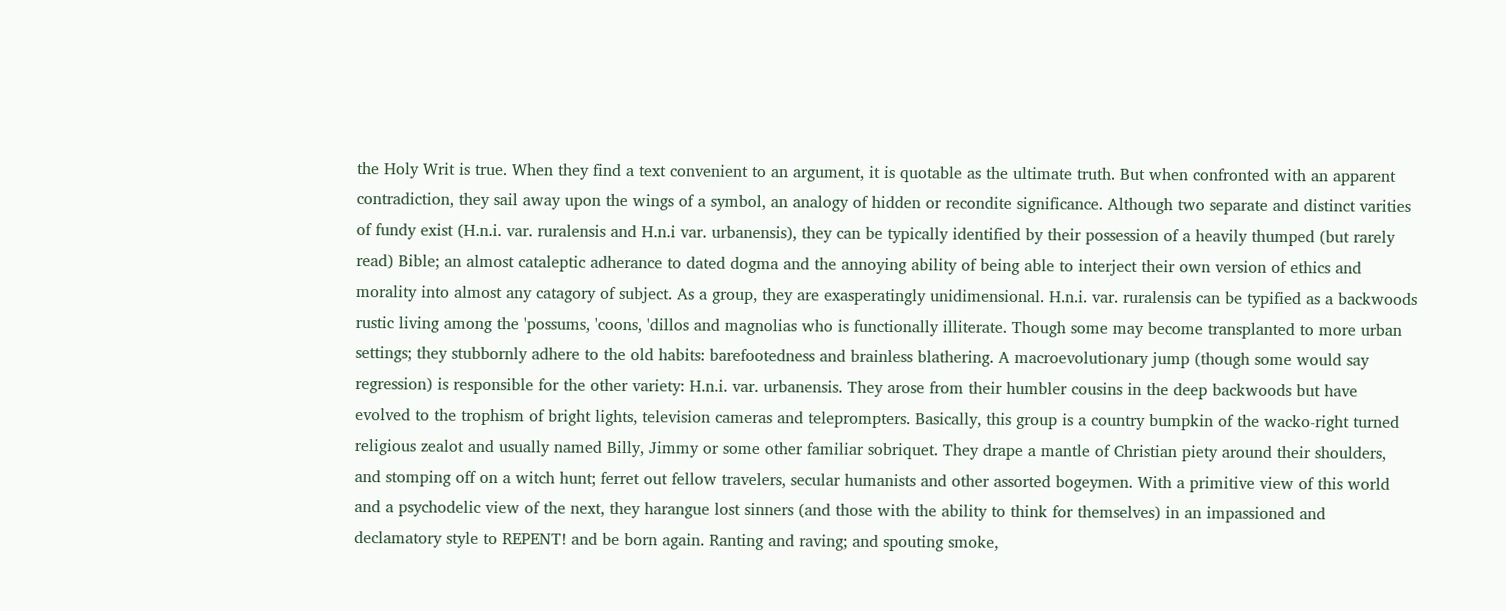the Holy Writ is true. When they find a text convenient to an argument, it is quotable as the ultimate truth. But when confronted with an apparent contradiction, they sail away upon the wings of a symbol, an analogy of hidden or recondite significance. Although two separate and distinct varities of fundy exist (H.n.i. var. ruralensis and H.n.i var. urbanensis), they can be typically identified by their possession of a heavily thumped (but rarely read) Bible; an almost cataleptic adherance to dated dogma and the annoying ability of being able to interject their own version of ethics and morality into almost any catagory of subject. As a group, they are exasperatingly unidimensional. H.n.i. var. ruralensis can be typified as a backwoods rustic living among the 'possums, 'coons, 'dillos and magnolias who is functionally illiterate. Though some may become transplanted to more urban settings; they stubbornly adhere to the old habits: barefootedness and brainless blathering. A macroevolutionary jump (though some would say regression) is responsible for the other variety: H.n.i. var. urbanensis. They arose from their humbler cousins in the deep backwoods but have evolved to the trophism of bright lights, television cameras and teleprompters. Basically, this group is a country bumpkin of the wacko-right turned religious zealot and usually named Billy, Jimmy or some other familiar sobriquet. They drape a mantle of Christian piety around their shoulders, and stomping off on a witch hunt; ferret out fellow travelers, secular humanists and other assorted bogeymen. With a primitive view of this world and a psychodelic view of the next, they harangue lost sinners (and those with the ability to think for themselves) in an impassioned and declamatory style to REPENT! and be born again. Ranting and raving; and spouting smoke,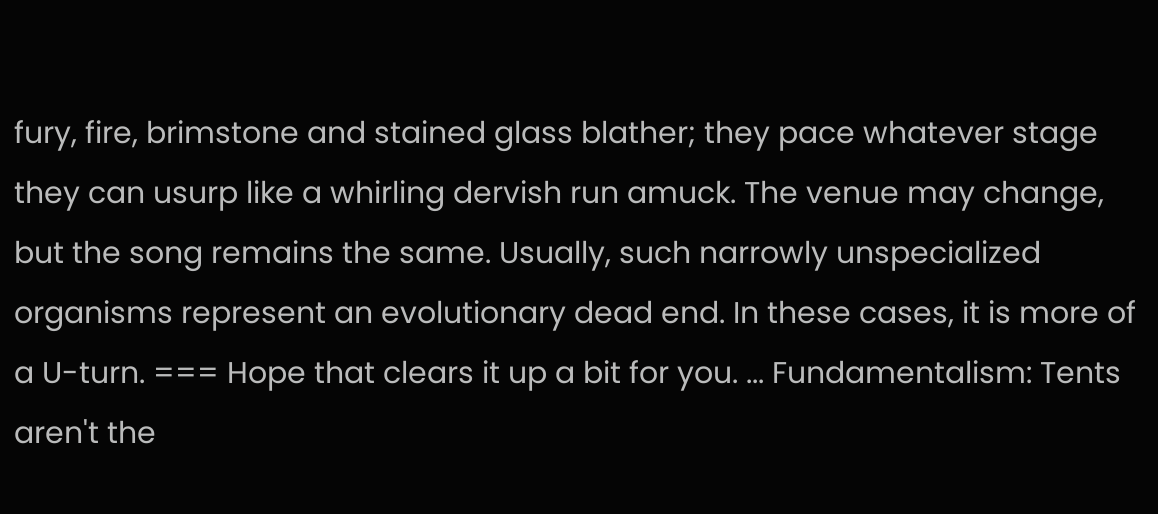fury, fire, brimstone and stained glass blather; they pace whatever stage they can usurp like a whirling dervish run amuck. The venue may change, but the song remains the same. Usually, such narrowly unspecialized organisms represent an evolutionary dead end. In these cases, it is more of a U-turn. === Hope that clears it up a bit for you. ... Fundamentalism: Tents aren't the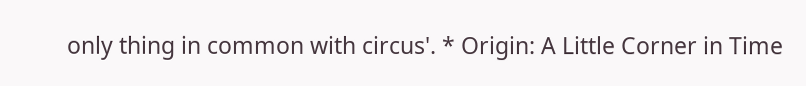only thing in common with circus'. * Origin: A Little Corner in Time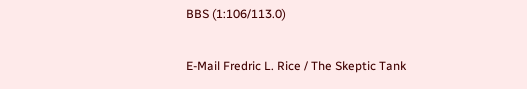BBS (1:106/113.0)


E-Mail Fredric L. Rice / The Skeptic Tank